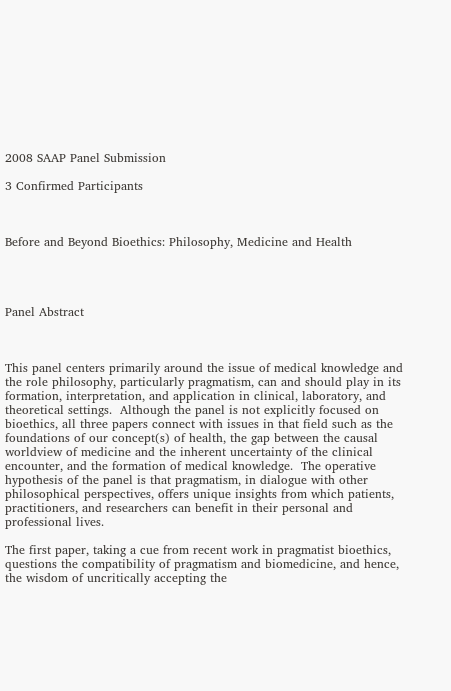2008 SAAP Panel Submission

3 Confirmed Participants



Before and Beyond Bioethics: Philosophy, Medicine and Health




Panel Abstract



This panel centers primarily around the issue of medical knowledge and the role philosophy, particularly pragmatism, can and should play in its formation, interpretation, and application in clinical, laboratory, and theoretical settings.  Although the panel is not explicitly focused on bioethics, all three papers connect with issues in that field such as the foundations of our concept(s) of health, the gap between the causal worldview of medicine and the inherent uncertainty of the clinical encounter, and the formation of medical knowledge.  The operative hypothesis of the panel is that pragmatism, in dialogue with other philosophical perspectives, offers unique insights from which patients, practitioners, and researchers can benefit in their personal and professional lives.

The first paper, taking a cue from recent work in pragmatist bioethics, questions the compatibility of pragmatism and biomedicine, and hence, the wisdom of uncritically accepting the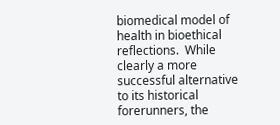biomedical model of health in bioethical reflections.  While clearly a more successful alternative to its historical forerunners, the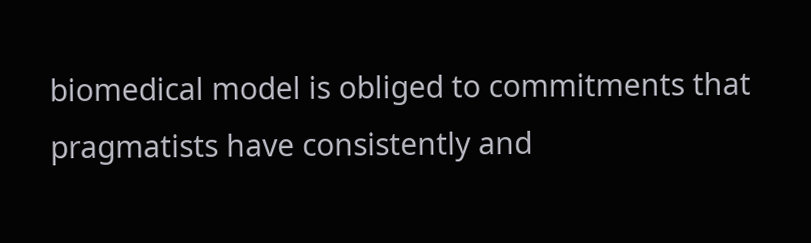biomedical model is obliged to commitments that pragmatists have consistently and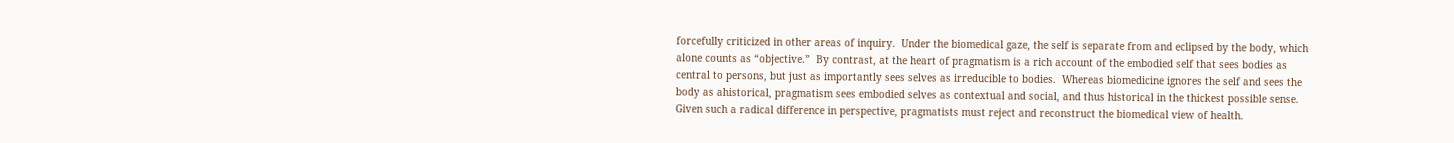forcefully criticized in other areas of inquiry.  Under the biomedical gaze, the self is separate from and eclipsed by the body, which alone counts as “objective.”  By contrast, at the heart of pragmatism is a rich account of the embodied self that sees bodies as central to persons, but just as importantly sees selves as irreducible to bodies.  Whereas biomedicine ignores the self and sees the body as ahistorical, pragmatism sees embodied selves as contextual and social, and thus historical in the thickest possible sense.  Given such a radical difference in perspective, pragmatists must reject and reconstruct the biomedical view of health.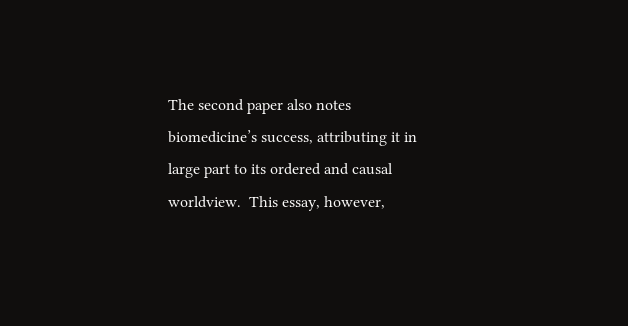The second paper also notes biomedicine’s success, attributing it in large part to its ordered and causal worldview.  This essay, however,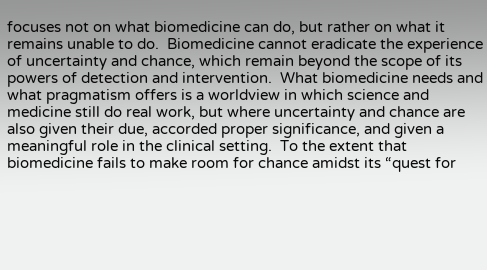focuses not on what biomedicine can do, but rather on what it remains unable to do.  Biomedicine cannot eradicate the experience of uncertainty and chance, which remain beyond the scope of its powers of detection and intervention.  What biomedicine needs and what pragmatism offers is a worldview in which science and medicine still do real work, but where uncertainty and chance are also given their due, accorded proper significance, and given a meaningful role in the clinical setting.  To the extent that biomedicine fails to make room for chance amidst its “quest for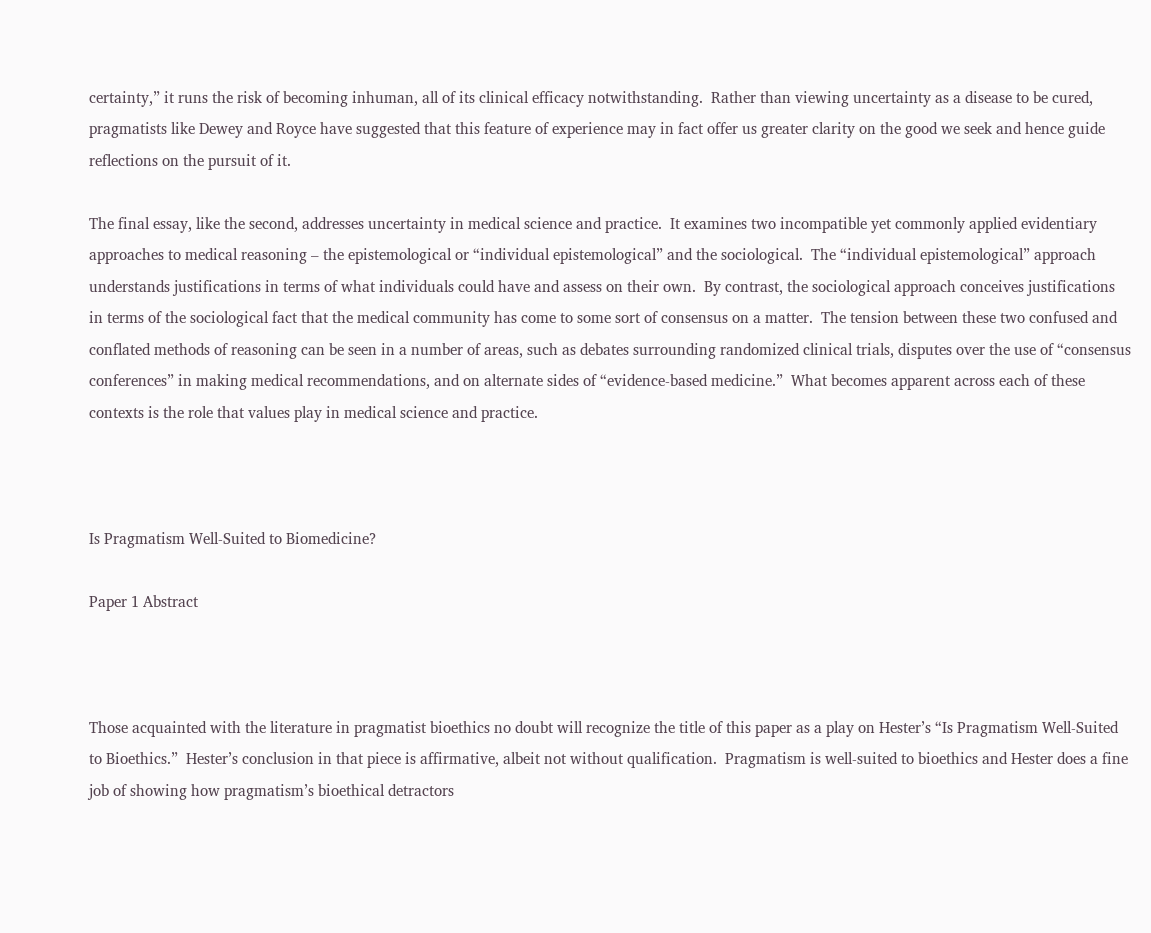certainty,” it runs the risk of becoming inhuman, all of its clinical efficacy notwithstanding.  Rather than viewing uncertainty as a disease to be cured, pragmatists like Dewey and Royce have suggested that this feature of experience may in fact offer us greater clarity on the good we seek and hence guide reflections on the pursuit of it.

The final essay, like the second, addresses uncertainty in medical science and practice.  It examines two incompatible yet commonly applied evidentiary approaches to medical reasoning – the epistemological or “individual epistemological” and the sociological.  The “individual epistemological” approach understands justifications in terms of what individuals could have and assess on their own.  By contrast, the sociological approach conceives justifications in terms of the sociological fact that the medical community has come to some sort of consensus on a matter.  The tension between these two confused and conflated methods of reasoning can be seen in a number of areas, such as debates surrounding randomized clinical trials, disputes over the use of “consensus conferences” in making medical recommendations, and on alternate sides of “evidence-based medicine.”  What becomes apparent across each of these contexts is the role that values play in medical science and practice.



Is Pragmatism Well-Suited to Biomedicine?

Paper 1 Abstract



Those acquainted with the literature in pragmatist bioethics no doubt will recognize the title of this paper as a play on Hester’s “Is Pragmatism Well-Suited to Bioethics.”  Hester’s conclusion in that piece is affirmative, albeit not without qualification.  Pragmatism is well-suited to bioethics and Hester does a fine job of showing how pragmatism’s bioethical detractors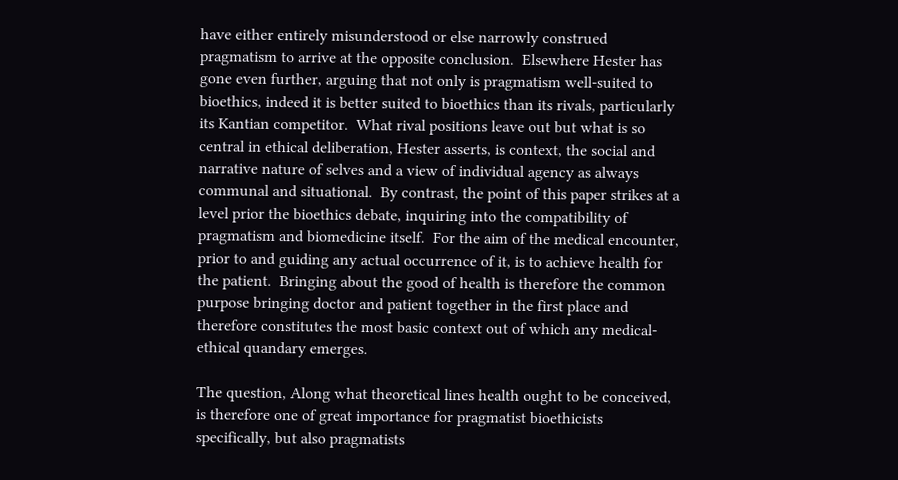have either entirely misunderstood or else narrowly construed pragmatism to arrive at the opposite conclusion.  Elsewhere Hester has gone even further, arguing that not only is pragmatism well-suited to bioethics, indeed it is better suited to bioethics than its rivals, particularly its Kantian competitor.  What rival positions leave out but what is so central in ethical deliberation, Hester asserts, is context, the social and narrative nature of selves and a view of individual agency as always communal and situational.  By contrast, the point of this paper strikes at a level prior the bioethics debate, inquiring into the compatibility of pragmatism and biomedicine itself.  For the aim of the medical encounter, prior to and guiding any actual occurrence of it, is to achieve health for the patient.  Bringing about the good of health is therefore the common purpose bringing doctor and patient together in the first place and therefore constitutes the most basic context out of which any medical-ethical quandary emerges.

The question, Along what theoretical lines health ought to be conceived, is therefore one of great importance for pragmatist bioethicists specifically, but also pragmatists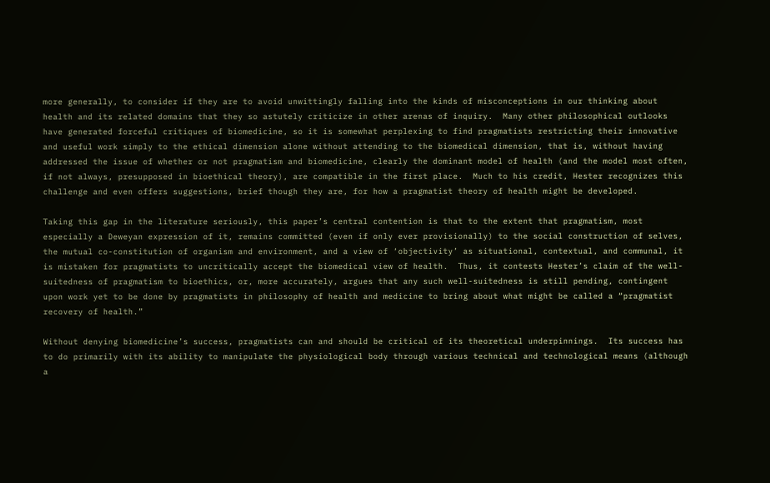more generally, to consider if they are to avoid unwittingly falling into the kinds of misconceptions in our thinking about health and its related domains that they so astutely criticize in other arenas of inquiry.  Many other philosophical outlooks have generated forceful critiques of biomedicine, so it is somewhat perplexing to find pragmatists restricting their innovative and useful work simply to the ethical dimension alone without attending to the biomedical dimension, that is, without having addressed the issue of whether or not pragmatism and biomedicine, clearly the dominant model of health (and the model most often, if not always, presupposed in bioethical theory), are compatible in the first place.  Much to his credit, Hester recognizes this challenge and even offers suggestions, brief though they are, for how a pragmatist theory of health might be developed.

Taking this gap in the literature seriously, this paper’s central contention is that to the extent that pragmatism, most especially a Deweyan expression of it, remains committed (even if only ever provisionally) to the social construction of selves, the mutual co-constitution of organism and environment, and a view of ‘objectivity’ as situational, contextual, and communal, it is mistaken for pragmatists to uncritically accept the biomedical view of health.  Thus, it contests Hester’s claim of the well-suitedness of pragmatism to bioethics, or, more accurately, argues that any such well-suitedness is still pending, contingent upon work yet to be done by pragmatists in philosophy of health and medicine to bring about what might be called a “pragmatist recovery of health.”

Without denying biomedicine’s success, pragmatists can and should be critical of its theoretical underpinnings.  Its success has to do primarily with its ability to manipulate the physiological body through various technical and technological means (although a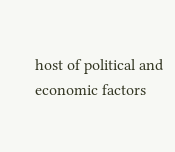host of political and economic factors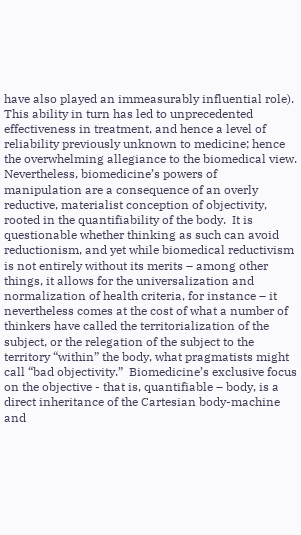have also played an immeasurably influential role).  This ability in turn has led to unprecedented effectiveness in treatment, and hence a level of reliability previously unknown to medicine; hence the overwhelming allegiance to the biomedical view.  Nevertheless, biomedicine’s powers of manipulation are a consequence of an overly reductive, materialist conception of objectivity, rooted in the quantifiability of the body.  It is questionable whether thinking as such can avoid reductionism, and yet while biomedical reductivism is not entirely without its merits – among other things, it allows for the universalization and normalization of health criteria, for instance – it nevertheless comes at the cost of what a number of thinkers have called the territorialization of the subject, or the relegation of the subject to the territory “within” the body, what pragmatists might call “bad objectivity.”  Biomedicine’s exclusive focus on the objective - that is, quantifiable – body, is a direct inheritance of the Cartesian body-machine and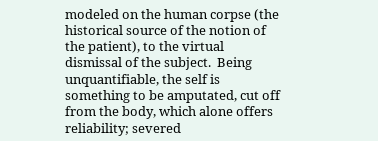modeled on the human corpse (the historical source of the notion of the patient), to the virtual dismissal of the subject.  Being unquantifiable, the self is something to be amputated, cut off from the body, which alone offers reliability; severed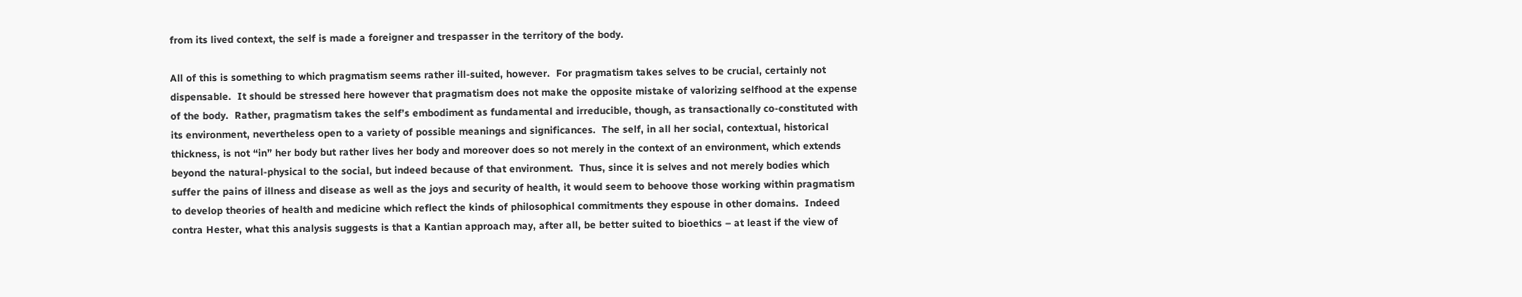from its lived context, the self is made a foreigner and trespasser in the territory of the body.

All of this is something to which pragmatism seems rather ill-suited, however.  For pragmatism takes selves to be crucial, certainly not dispensable.  It should be stressed here however that pragmatism does not make the opposite mistake of valorizing selfhood at the expense of the body.  Rather, pragmatism takes the self’s embodiment as fundamental and irreducible, though, as transactionally co-constituted with its environment, nevertheless open to a variety of possible meanings and significances.  The self, in all her social, contextual, historical thickness, is not “in” her body but rather lives her body and moreover does so not merely in the context of an environment, which extends beyond the natural-physical to the social, but indeed because of that environment.  Thus, since it is selves and not merely bodies which suffer the pains of illness and disease as well as the joys and security of health, it would seem to behoove those working within pragmatism to develop theories of health and medicine which reflect the kinds of philosophical commitments they espouse in other domains.  Indeed contra Hester, what this analysis suggests is that a Kantian approach may, after all, be better suited to bioethics – at least if the view of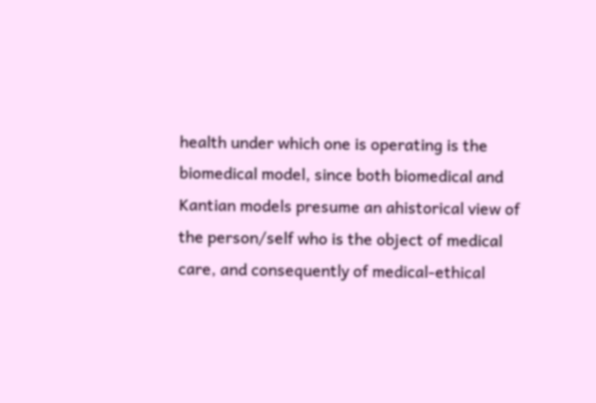health under which one is operating is the biomedical model, since both biomedical and Kantian models presume an ahistorical view of the person/self who is the object of medical care, and consequently of medical-ethical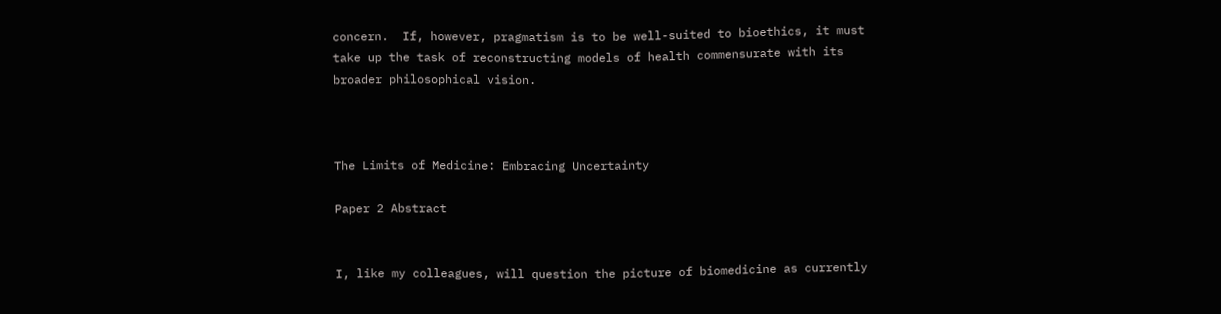concern.  If, however, pragmatism is to be well-suited to bioethics, it must take up the task of reconstructing models of health commensurate with its broader philosophical vision.



The Limits of Medicine: Embracing Uncertainty

Paper 2 Abstract


I, like my colleagues, will question the picture of biomedicine as currently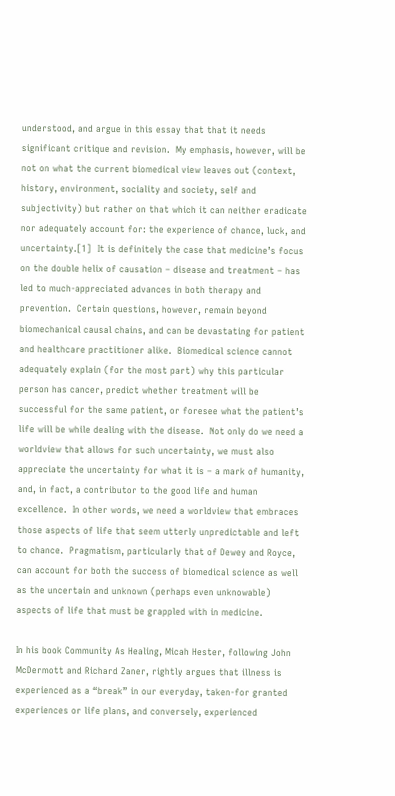understood, and argue in this essay that that it needs significant critique and revision.  My emphasis, however, will be not on what the current biomedical view leaves out (context, history, environment, sociality and society, self and subjectivity) but rather on that which it can neither eradicate nor adequately account for: the experience of chance, luck, and uncertainty.[1]  It is definitely the case that medicine’s focus on the double helix of causation – disease and treatment – has led to much-appreciated advances in both therapy and prevention.  Certain questions, however, remain beyond biomechanical causal chains, and can be devastating for patient and healthcare practitioner alike.  Biomedical science cannot adequately explain (for the most part) why this particular person has cancer, predict whether treatment will be successful for the same patient, or foresee what the patient’s life will be while dealing with the disease.  Not only do we need a worldview that allows for such uncertainty, we must also appreciate the uncertainty for what it is – a mark of humanity, and, in fact, a contributor to the good life and human excellence.  In other words, we need a worldview that embraces those aspects of life that seem utterly unpredictable and left to chance.  Pragmatism, particularly that of Dewey and Royce, can account for both the success of biomedical science as well as the uncertain and unknown (perhaps even unknowable) aspects of life that must be grappled with in medicine.

In his book Community As Healing, Micah Hester, following John McDermott and Richard Zaner, rightly argues that illness is experienced as a “break” in our everyday, taken-for granted experiences or life plans, and conversely, experienced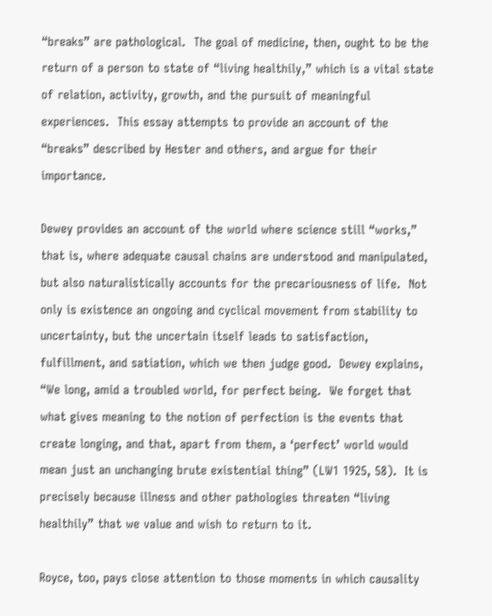“breaks” are pathological.  The goal of medicine, then, ought to be the return of a person to state of “living healthily,” which is a vital state of relation, activity, growth, and the pursuit of meaningful experiences.  This essay attempts to provide an account of the “breaks” described by Hester and others, and argue for their importance.

Dewey provides an account of the world where science still “works,” that is, where adequate causal chains are understood and manipulated, but also naturalistically accounts for the precariousness of life.  Not only is existence an ongoing and cyclical movement from stability to uncertainty, but the uncertain itself leads to satisfaction, fulfillment, and satiation, which we then judge good.  Dewey explains, “We long, amid a troubled world, for perfect being.  We forget that what gives meaning to the notion of perfection is the events that create longing, and that, apart from them, a ‘perfect’ world would mean just an unchanging brute existential thing” (LW1 1925, 58).  It is precisely because illness and other pathologies threaten “living healthily” that we value and wish to return to it.

Royce, too, pays close attention to those moments in which causality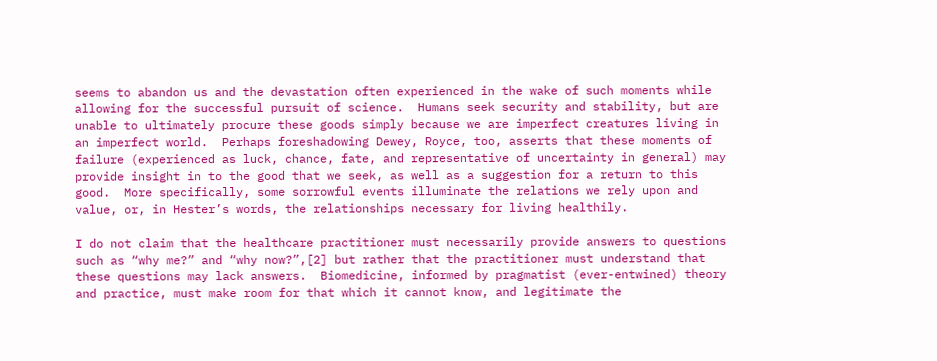seems to abandon us and the devastation often experienced in the wake of such moments while allowing for the successful pursuit of science.  Humans seek security and stability, but are unable to ultimately procure these goods simply because we are imperfect creatures living in an imperfect world.  Perhaps foreshadowing Dewey, Royce, too, asserts that these moments of failure (experienced as luck, chance, fate, and representative of uncertainty in general) may provide insight in to the good that we seek, as well as a suggestion for a return to this good.  More specifically, some sorrowful events illuminate the relations we rely upon and value, or, in Hester’s words, the relationships necessary for living healthily.

I do not claim that the healthcare practitioner must necessarily provide answers to questions such as “why me?” and “why now?”,[2] but rather that the practitioner must understand that these questions may lack answers.  Biomedicine, informed by pragmatist (ever-entwined) theory and practice, must make room for that which it cannot know, and legitimate the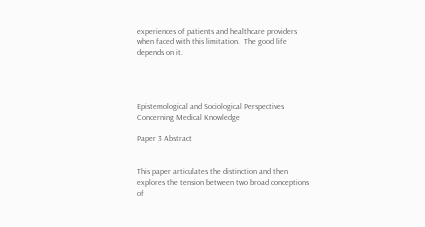experiences of patients and healthcare providers when faced with this limitation.  The good life depends on it.




Epistemological and Sociological Perspectives Concerning Medical Knowledge

Paper 3 Abstract


This paper articulates the distinction and then explores the tension between two broad conceptions of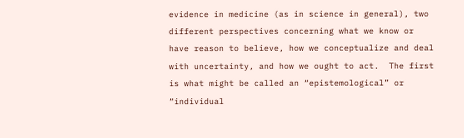evidence in medicine (as in science in general), two different perspectives concerning what we know or have reason to believe, how we conceptualize and deal with uncertainty, and how we ought to act.  The first is what might be called an “epistemological” or “individual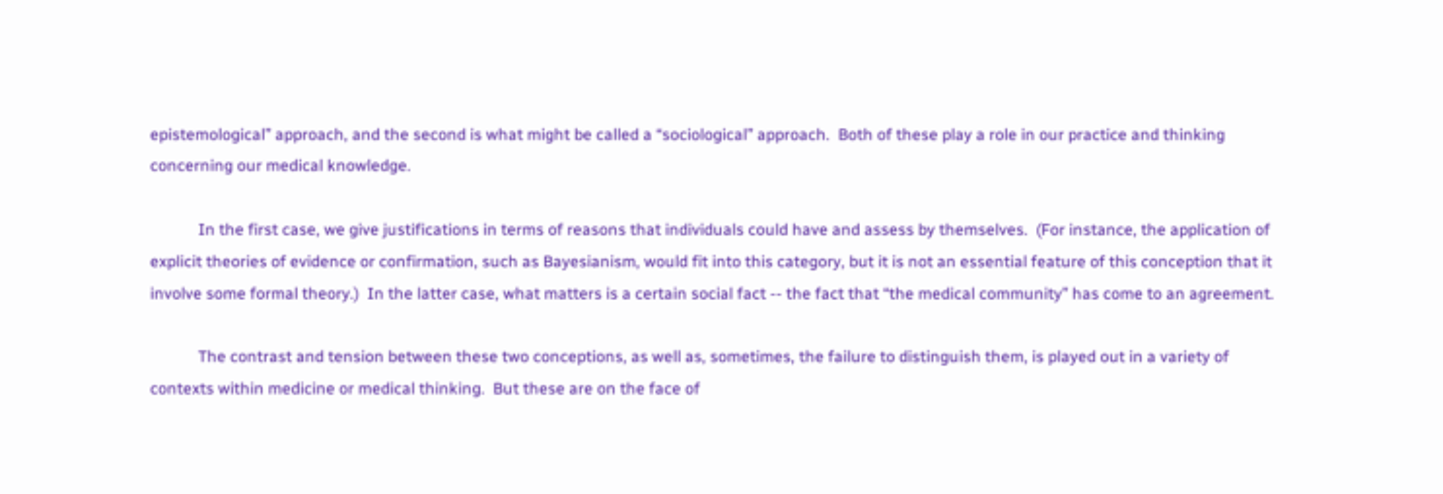epistemological” approach, and the second is what might be called a “sociological” approach.  Both of these play a role in our practice and thinking concerning our medical knowledge.

            In the first case, we give justifications in terms of reasons that individuals could have and assess by themselves.  (For instance, the application of explicit theories of evidence or confirmation, such as Bayesianism, would fit into this category, but it is not an essential feature of this conception that it involve some formal theory.)  In the latter case, what matters is a certain social fact -- the fact that “the medical community” has come to an agreement.

            The contrast and tension between these two conceptions, as well as, sometimes, the failure to distinguish them, is played out in a variety of contexts within medicine or medical thinking.  But these are on the face of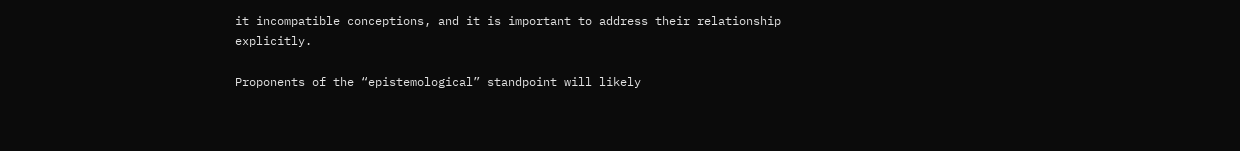it incompatible conceptions, and it is important to address their relationship explicitly.

Proponents of the “epistemological” standpoint will likely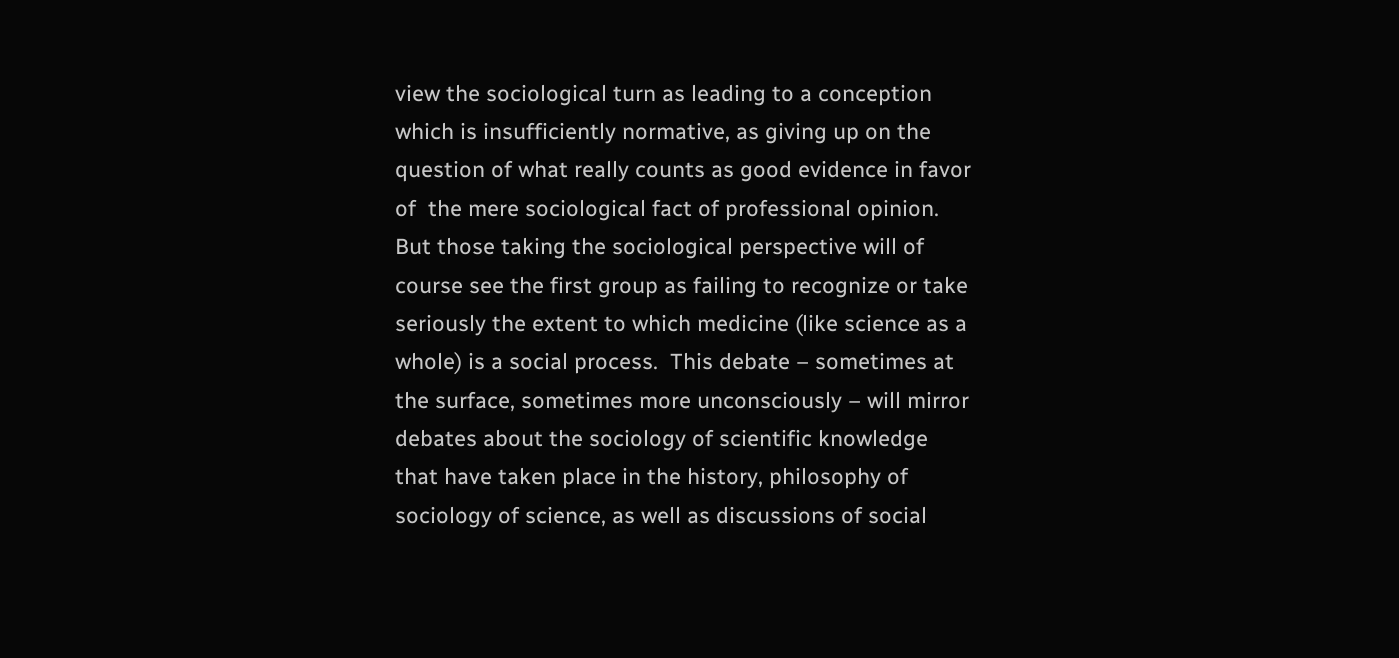view the sociological turn as leading to a conception which is insufficiently normative, as giving up on the question of what really counts as good evidence in favor of  the mere sociological fact of professional opinion.  But those taking the sociological perspective will of course see the first group as failing to recognize or take seriously the extent to which medicine (like science as a whole) is a social process.  This debate – sometimes at the surface, sometimes more unconsciously – will mirror debates about the sociology of scientific knowledge that have taken place in the history, philosophy of sociology of science, as well as discussions of social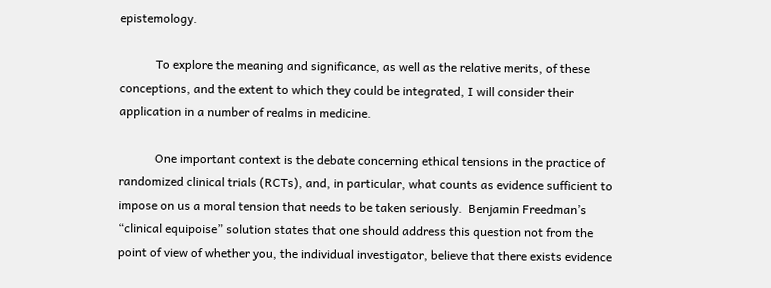epistemology.

            To explore the meaning and significance, as well as the relative merits, of these conceptions, and the extent to which they could be integrated, I will consider their application in a number of realms in medicine.

            One important context is the debate concerning ethical tensions in the practice of randomized clinical trials (RCTs), and, in particular, what counts as evidence sufficient to impose on us a moral tension that needs to be taken seriously.  Benjamin Freedman’s “clinical equipoise” solution states that one should address this question not from the point of view of whether you, the individual investigator, believe that there exists evidence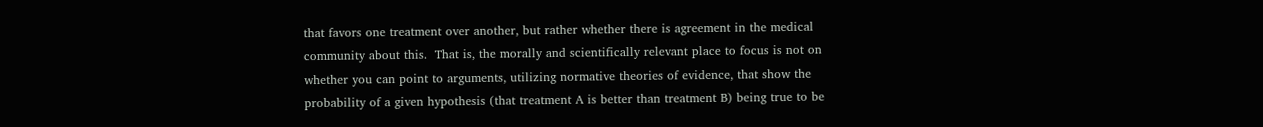that favors one treatment over another, but rather whether there is agreement in the medical community about this.  That is, the morally and scientifically relevant place to focus is not on whether you can point to arguments, utilizing normative theories of evidence, that show the probability of a given hypothesis (that treatment A is better than treatment B) being true to be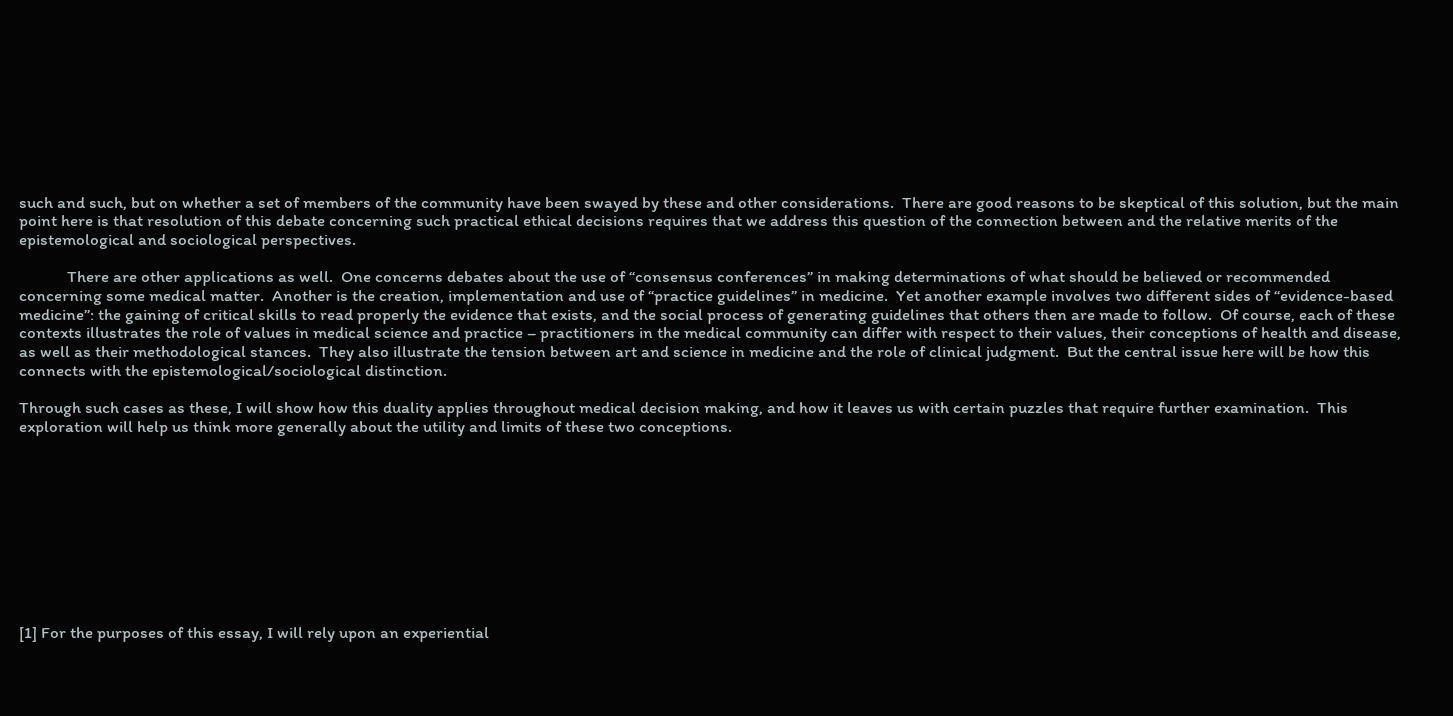such and such, but on whether a set of members of the community have been swayed by these and other considerations.  There are good reasons to be skeptical of this solution, but the main point here is that resolution of this debate concerning such practical ethical decisions requires that we address this question of the connection between and the relative merits of the epistemological and sociological perspectives.

            There are other applications as well.  One concerns debates about the use of “consensus conferences” in making determinations of what should be believed or recommended concerning some medical matter.  Another is the creation, implementation and use of “practice guidelines” in medicine.  Yet another example involves two different sides of “evidence-based medicine”: the gaining of critical skills to read properly the evidence that exists, and the social process of generating guidelines that others then are made to follow.  Of course, each of these contexts illustrates the role of values in medical science and practice – practitioners in the medical community can differ with respect to their values, their conceptions of health and disease, as well as their methodological stances.  They also illustrate the tension between art and science in medicine and the role of clinical judgment.  But the central issue here will be how this connects with the epistemological/sociological distinction.

Through such cases as these, I will show how this duality applies throughout medical decision making, and how it leaves us with certain puzzles that require further examination.  This exploration will help us think more generally about the utility and limits of these two conceptions.










[1] For the purposes of this essay, I will rely upon an experiential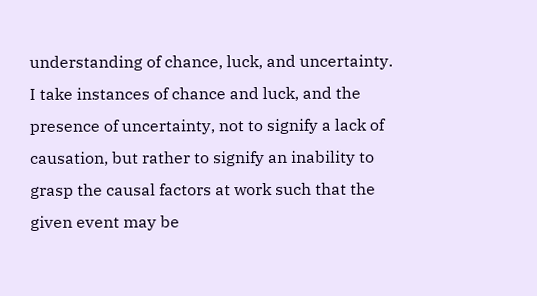understanding of chance, luck, and uncertainty.  I take instances of chance and luck, and the presence of uncertainty, not to signify a lack of causation, but rather to signify an inability to grasp the causal factors at work such that the given event may be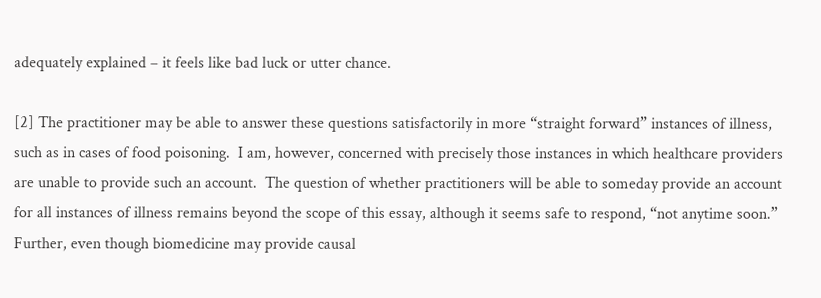adequately explained – it feels like bad luck or utter chance.

[2] The practitioner may be able to answer these questions satisfactorily in more “straight forward” instances of illness, such as in cases of food poisoning.  I am, however, concerned with precisely those instances in which healthcare providers are unable to provide such an account.  The question of whether practitioners will be able to someday provide an account for all instances of illness remains beyond the scope of this essay, although it seems safe to respond, “not anytime soon.”  Further, even though biomedicine may provide causal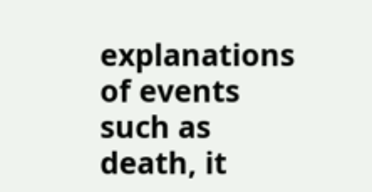explanations of events such as death, it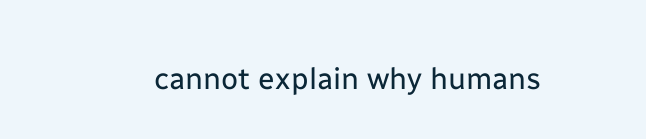cannot explain why humans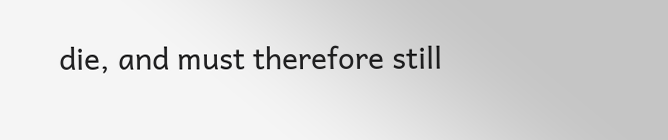die, and must therefore still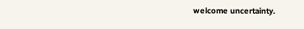welcome uncertainty.